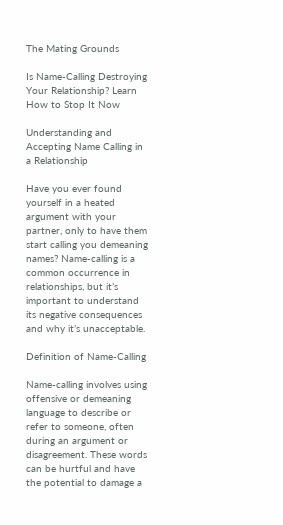The Mating Grounds

Is Name-Calling Destroying Your Relationship? Learn How to Stop It Now

Understanding and Accepting Name Calling in a Relationship

Have you ever found yourself in a heated argument with your partner, only to have them start calling you demeaning names? Name-calling is a common occurrence in relationships, but it’s important to understand its negative consequences and why it’s unacceptable.

Definition of Name-Calling

Name-calling involves using offensive or demeaning language to describe or refer to someone, often during an argument or disagreement. These words can be hurtful and have the potential to damage a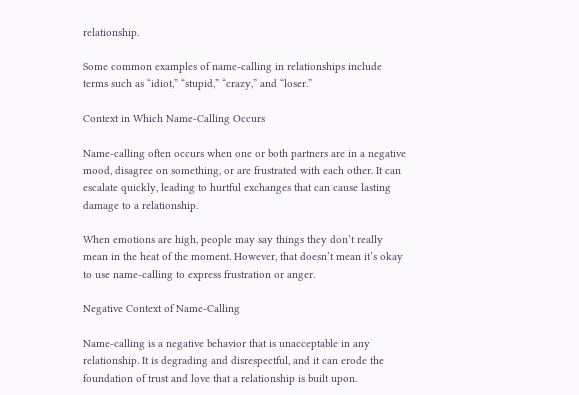relationship.

Some common examples of name-calling in relationships include terms such as “idiot,” “stupid,” “crazy,” and “loser.”

Context in Which Name-Calling Occurs

Name-calling often occurs when one or both partners are in a negative mood, disagree on something, or are frustrated with each other. It can escalate quickly, leading to hurtful exchanges that can cause lasting damage to a relationship.

When emotions are high, people may say things they don’t really mean in the heat of the moment. However, that doesn’t mean it’s okay to use name-calling to express frustration or anger.

Negative Context of Name-Calling

Name-calling is a negative behavior that is unacceptable in any relationship. It is degrading and disrespectful, and it can erode the foundation of trust and love that a relationship is built upon.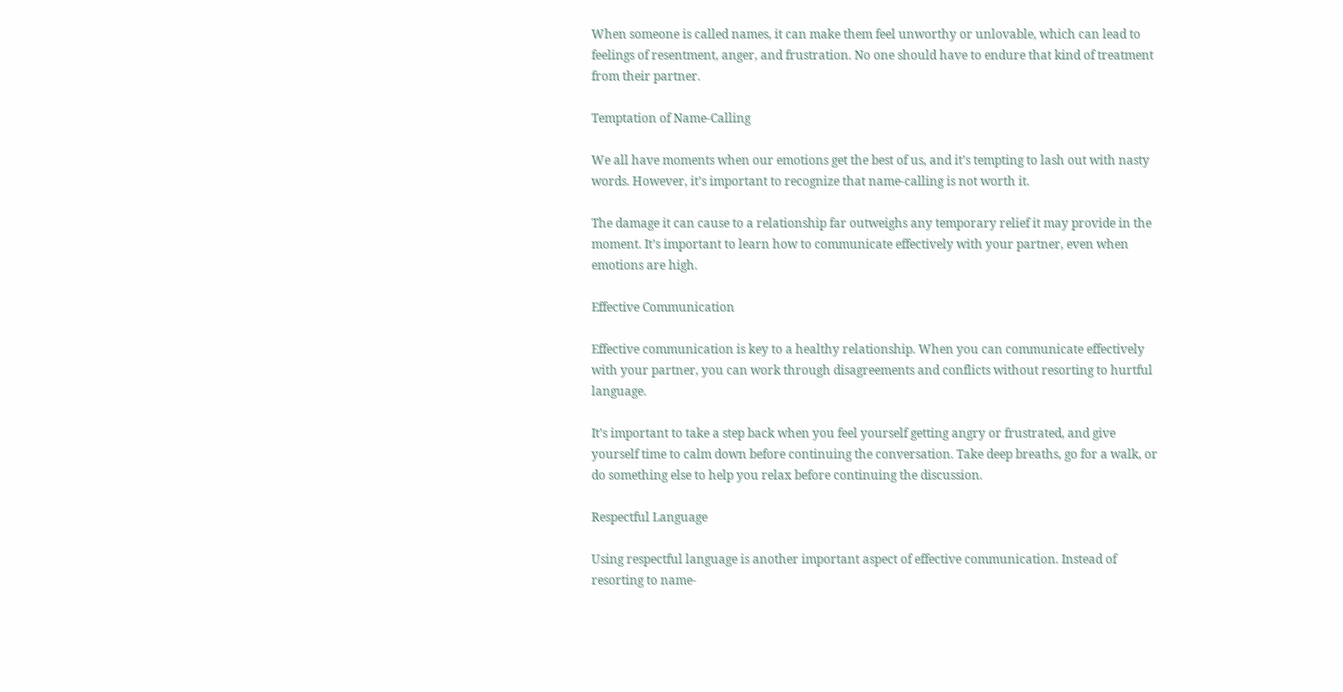When someone is called names, it can make them feel unworthy or unlovable, which can lead to feelings of resentment, anger, and frustration. No one should have to endure that kind of treatment from their partner.

Temptation of Name-Calling

We all have moments when our emotions get the best of us, and it’s tempting to lash out with nasty words. However, it’s important to recognize that name-calling is not worth it.

The damage it can cause to a relationship far outweighs any temporary relief it may provide in the moment. It’s important to learn how to communicate effectively with your partner, even when emotions are high.

Effective Communication

Effective communication is key to a healthy relationship. When you can communicate effectively with your partner, you can work through disagreements and conflicts without resorting to hurtful language.

It’s important to take a step back when you feel yourself getting angry or frustrated, and give yourself time to calm down before continuing the conversation. Take deep breaths, go for a walk, or do something else to help you relax before continuing the discussion.

Respectful Language

Using respectful language is another important aspect of effective communication. Instead of resorting to name-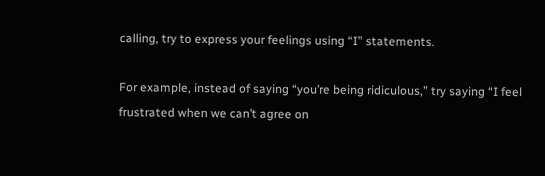calling, try to express your feelings using “I” statements.

For example, instead of saying “you’re being ridiculous,” try saying “I feel frustrated when we can’t agree on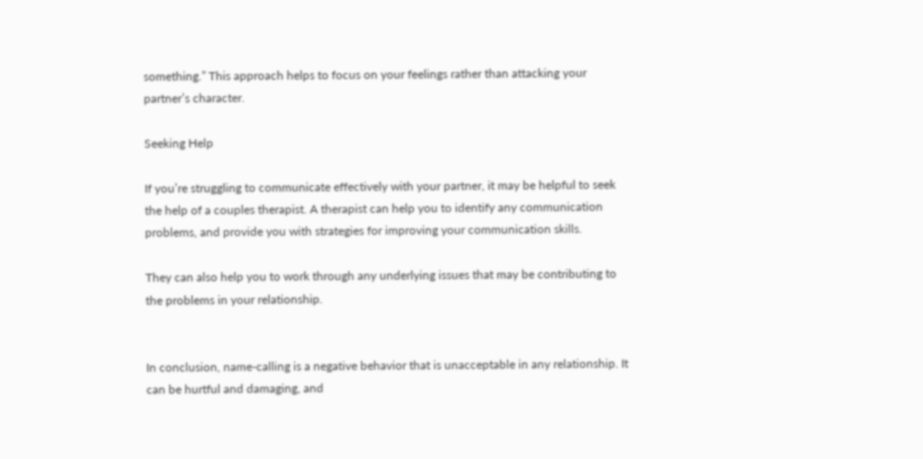something.” This approach helps to focus on your feelings rather than attacking your partner’s character.

Seeking Help

If you’re struggling to communicate effectively with your partner, it may be helpful to seek the help of a couples therapist. A therapist can help you to identify any communication problems, and provide you with strategies for improving your communication skills.

They can also help you to work through any underlying issues that may be contributing to the problems in your relationship.


In conclusion, name-calling is a negative behavior that is unacceptable in any relationship. It can be hurtful and damaging, and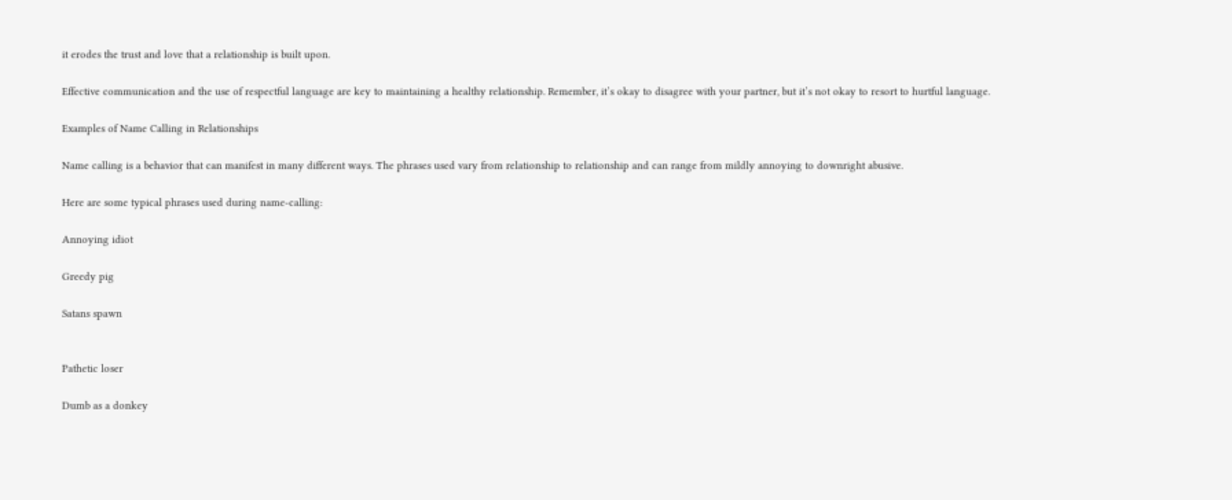it erodes the trust and love that a relationship is built upon.

Effective communication and the use of respectful language are key to maintaining a healthy relationship. Remember, it’s okay to disagree with your partner, but it’s not okay to resort to hurtful language.

Examples of Name Calling in Relationships

Name calling is a behavior that can manifest in many different ways. The phrases used vary from relationship to relationship and can range from mildly annoying to downright abusive.

Here are some typical phrases used during name-calling:

Annoying idiot

Greedy pig

Satans spawn


Pathetic loser

Dumb as a donkey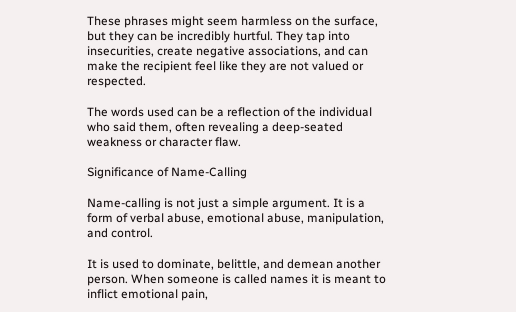These phrases might seem harmless on the surface, but they can be incredibly hurtful. They tap into insecurities, create negative associations, and can make the recipient feel like they are not valued or respected.

The words used can be a reflection of the individual who said them, often revealing a deep-seated weakness or character flaw.

Significance of Name-Calling

Name-calling is not just a simple argument. It is a form of verbal abuse, emotional abuse, manipulation, and control.

It is used to dominate, belittle, and demean another person. When someone is called names it is meant to inflict emotional pain,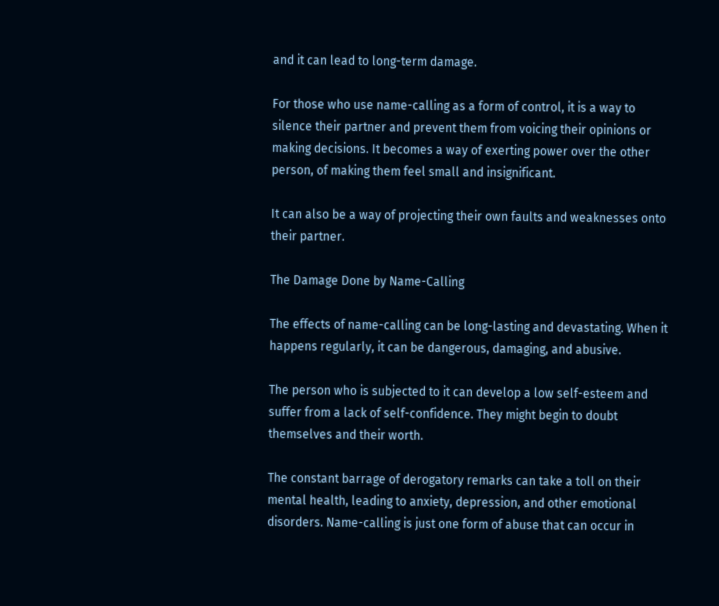and it can lead to long-term damage.

For those who use name-calling as a form of control, it is a way to silence their partner and prevent them from voicing their opinions or making decisions. It becomes a way of exerting power over the other person, of making them feel small and insignificant.

It can also be a way of projecting their own faults and weaknesses onto their partner.

The Damage Done by Name-Calling

The effects of name-calling can be long-lasting and devastating. When it happens regularly, it can be dangerous, damaging, and abusive.

The person who is subjected to it can develop a low self-esteem and suffer from a lack of self-confidence. They might begin to doubt themselves and their worth.

The constant barrage of derogatory remarks can take a toll on their mental health, leading to anxiety, depression, and other emotional disorders. Name-calling is just one form of abuse that can occur in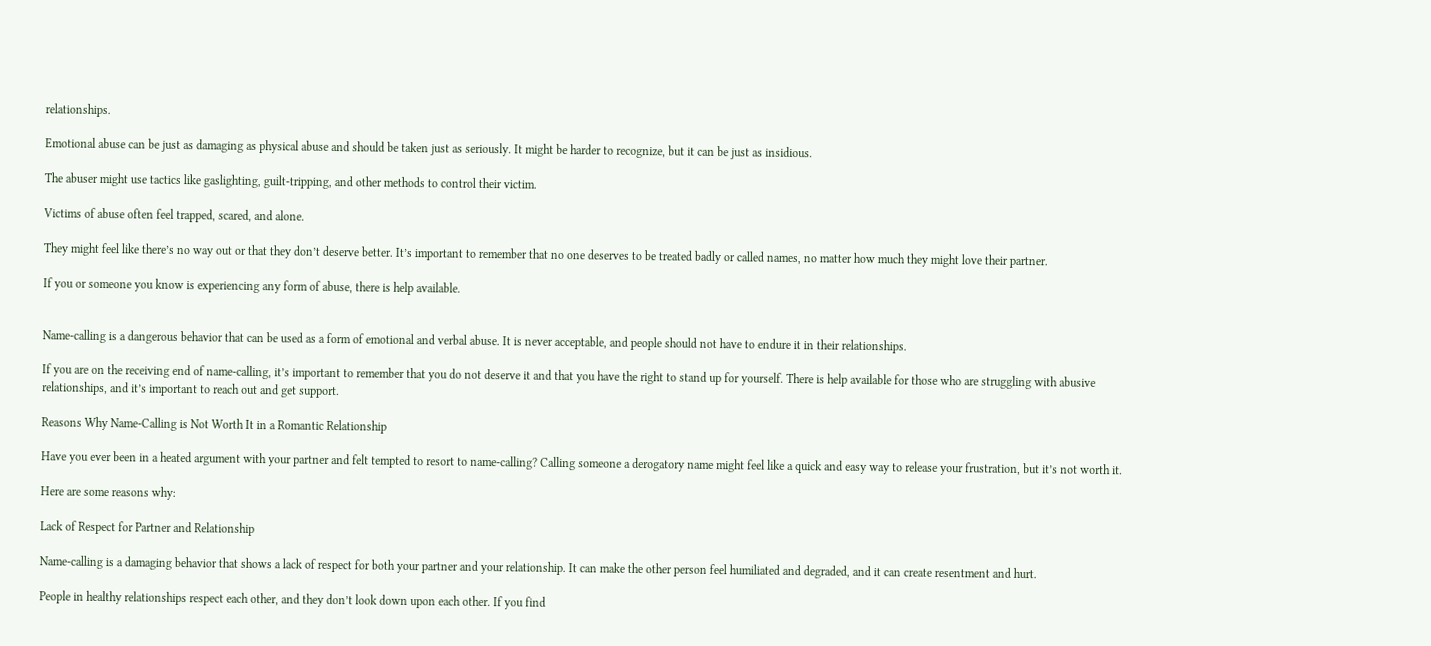relationships.

Emotional abuse can be just as damaging as physical abuse and should be taken just as seriously. It might be harder to recognize, but it can be just as insidious.

The abuser might use tactics like gaslighting, guilt-tripping, and other methods to control their victim.

Victims of abuse often feel trapped, scared, and alone.

They might feel like there’s no way out or that they don’t deserve better. It’s important to remember that no one deserves to be treated badly or called names, no matter how much they might love their partner.

If you or someone you know is experiencing any form of abuse, there is help available.


Name-calling is a dangerous behavior that can be used as a form of emotional and verbal abuse. It is never acceptable, and people should not have to endure it in their relationships.

If you are on the receiving end of name-calling, it’s important to remember that you do not deserve it and that you have the right to stand up for yourself. There is help available for those who are struggling with abusive relationships, and it’s important to reach out and get support.

Reasons Why Name-Calling is Not Worth It in a Romantic Relationship

Have you ever been in a heated argument with your partner and felt tempted to resort to name-calling? Calling someone a derogatory name might feel like a quick and easy way to release your frustration, but it’s not worth it.

Here are some reasons why:

Lack of Respect for Partner and Relationship

Name-calling is a damaging behavior that shows a lack of respect for both your partner and your relationship. It can make the other person feel humiliated and degraded, and it can create resentment and hurt.

People in healthy relationships respect each other, and they don’t look down upon each other. If you find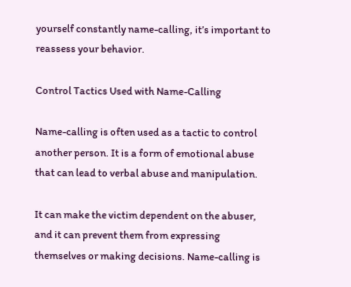yourself constantly name-calling, it’s important to reassess your behavior.

Control Tactics Used with Name-Calling

Name-calling is often used as a tactic to control another person. It is a form of emotional abuse that can lead to verbal abuse and manipulation.

It can make the victim dependent on the abuser, and it can prevent them from expressing themselves or making decisions. Name-calling is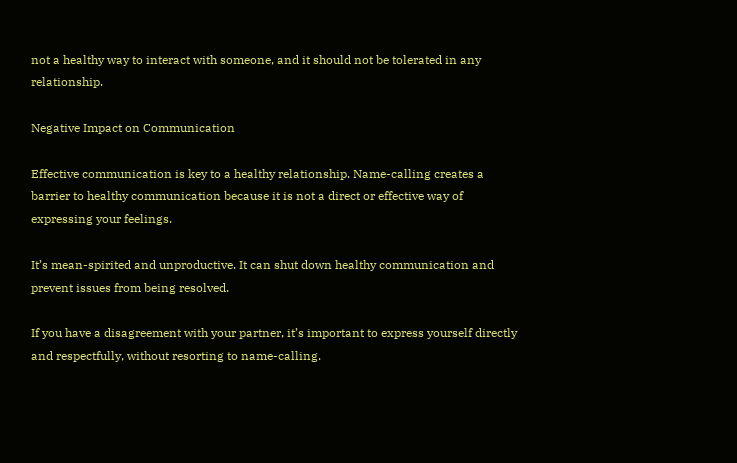not a healthy way to interact with someone, and it should not be tolerated in any relationship.

Negative Impact on Communication

Effective communication is key to a healthy relationship. Name-calling creates a barrier to healthy communication because it is not a direct or effective way of expressing your feelings.

It’s mean-spirited and unproductive. It can shut down healthy communication and prevent issues from being resolved.

If you have a disagreement with your partner, it’s important to express yourself directly and respectfully, without resorting to name-calling.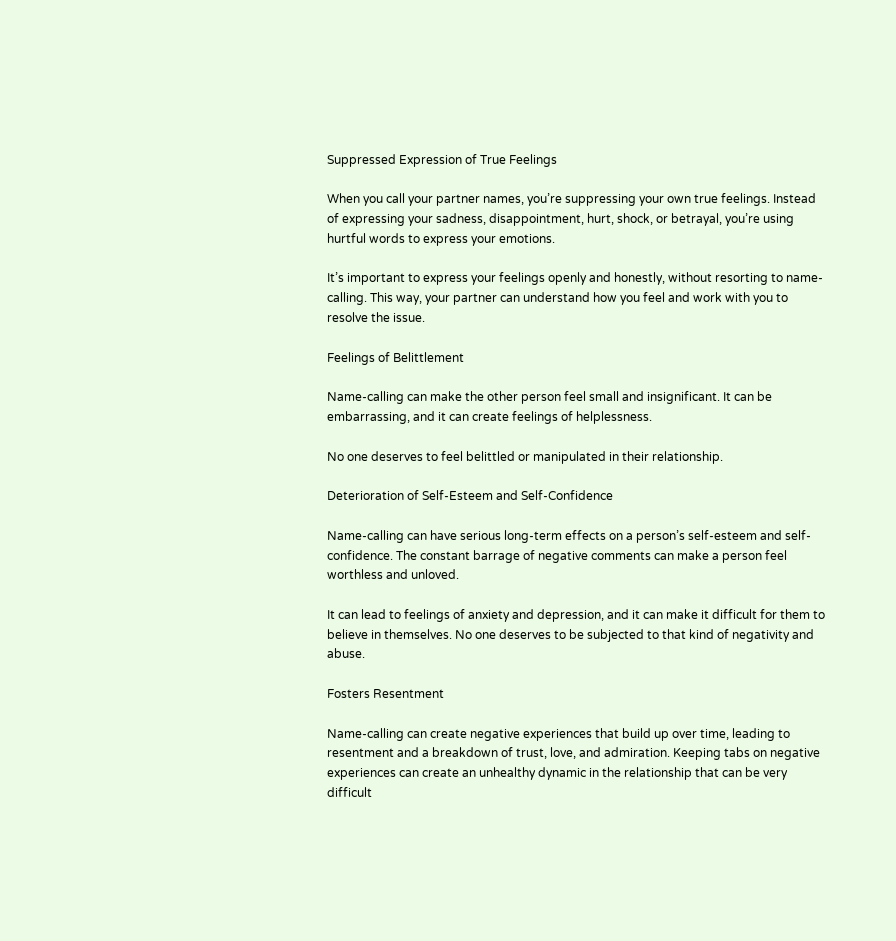Suppressed Expression of True Feelings

When you call your partner names, you’re suppressing your own true feelings. Instead of expressing your sadness, disappointment, hurt, shock, or betrayal, you’re using hurtful words to express your emotions.

It’s important to express your feelings openly and honestly, without resorting to name-calling. This way, your partner can understand how you feel and work with you to resolve the issue.

Feelings of Belittlement

Name-calling can make the other person feel small and insignificant. It can be embarrassing, and it can create feelings of helplessness.

No one deserves to feel belittled or manipulated in their relationship.

Deterioration of Self-Esteem and Self-Confidence

Name-calling can have serious long-term effects on a person’s self-esteem and self-confidence. The constant barrage of negative comments can make a person feel worthless and unloved.

It can lead to feelings of anxiety and depression, and it can make it difficult for them to believe in themselves. No one deserves to be subjected to that kind of negativity and abuse.

Fosters Resentment

Name-calling can create negative experiences that build up over time, leading to resentment and a breakdown of trust, love, and admiration. Keeping tabs on negative experiences can create an unhealthy dynamic in the relationship that can be very difficult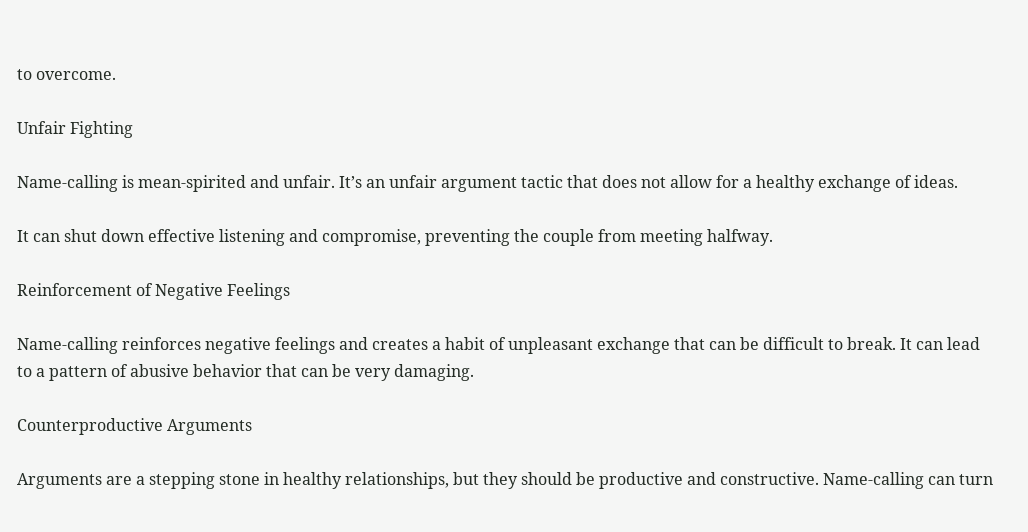to overcome.

Unfair Fighting

Name-calling is mean-spirited and unfair. It’s an unfair argument tactic that does not allow for a healthy exchange of ideas.

It can shut down effective listening and compromise, preventing the couple from meeting halfway.

Reinforcement of Negative Feelings

Name-calling reinforces negative feelings and creates a habit of unpleasant exchange that can be difficult to break. It can lead to a pattern of abusive behavior that can be very damaging.

Counterproductive Arguments

Arguments are a stepping stone in healthy relationships, but they should be productive and constructive. Name-calling can turn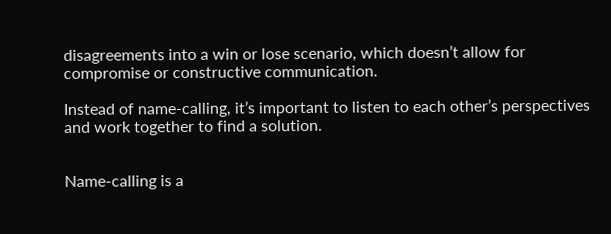disagreements into a win or lose scenario, which doesn’t allow for compromise or constructive communication.

Instead of name-calling, it’s important to listen to each other’s perspectives and work together to find a solution.


Name-calling is a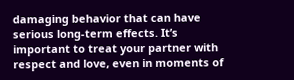damaging behavior that can have serious long-term effects. It’s important to treat your partner with respect and love, even in moments of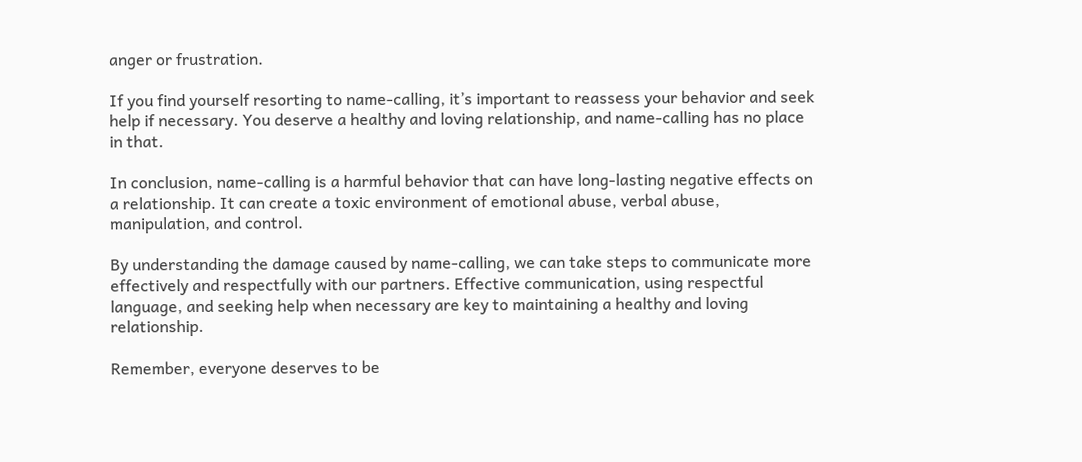anger or frustration.

If you find yourself resorting to name-calling, it’s important to reassess your behavior and seek help if necessary. You deserve a healthy and loving relationship, and name-calling has no place in that.

In conclusion, name-calling is a harmful behavior that can have long-lasting negative effects on a relationship. It can create a toxic environment of emotional abuse, verbal abuse, manipulation, and control.

By understanding the damage caused by name-calling, we can take steps to communicate more effectively and respectfully with our partners. Effective communication, using respectful language, and seeking help when necessary are key to maintaining a healthy and loving relationship.

Remember, everyone deserves to be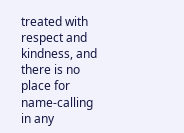treated with respect and kindness, and there is no place for name-calling in any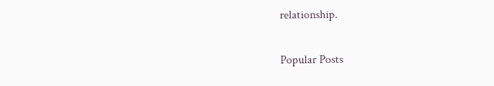relationship.

Popular Posts